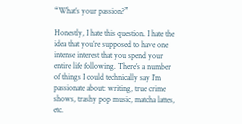“What’s your passion?”

Honestly, I hate this question. I hate the idea that you’re supposed to have one intense interest that you spend your entire life following. There’s a number of things I could technically say I’m passionate about: writing, true crime shows, trashy pop music, matcha lattes, etc.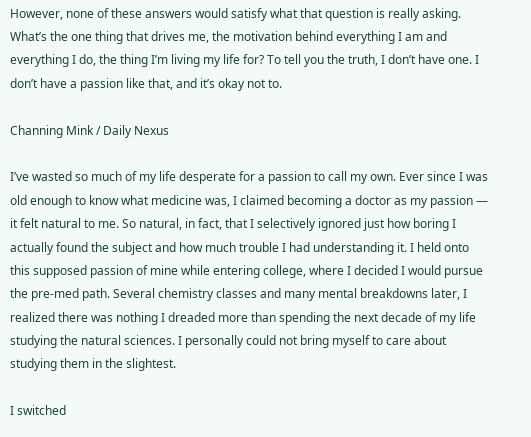However, none of these answers would satisfy what that question is really asking. What’s the one thing that drives me, the motivation behind everything I am and everything I do, the thing I’m living my life for? To tell you the truth, I don’t have one. I don’t have a passion like that, and it’s okay not to.

Channing Mink / Daily Nexus

I’ve wasted so much of my life desperate for a passion to call my own. Ever since I was old enough to know what medicine was, I claimed becoming a doctor as my passion — it felt natural to me. So natural, in fact, that I selectively ignored just how boring I actually found the subject and how much trouble I had understanding it. I held onto this supposed passion of mine while entering college, where I decided I would pursue the pre-med path. Several chemistry classes and many mental breakdowns later, I realized there was nothing I dreaded more than spending the next decade of my life studying the natural sciences. I personally could not bring myself to care about studying them in the slightest.

I switched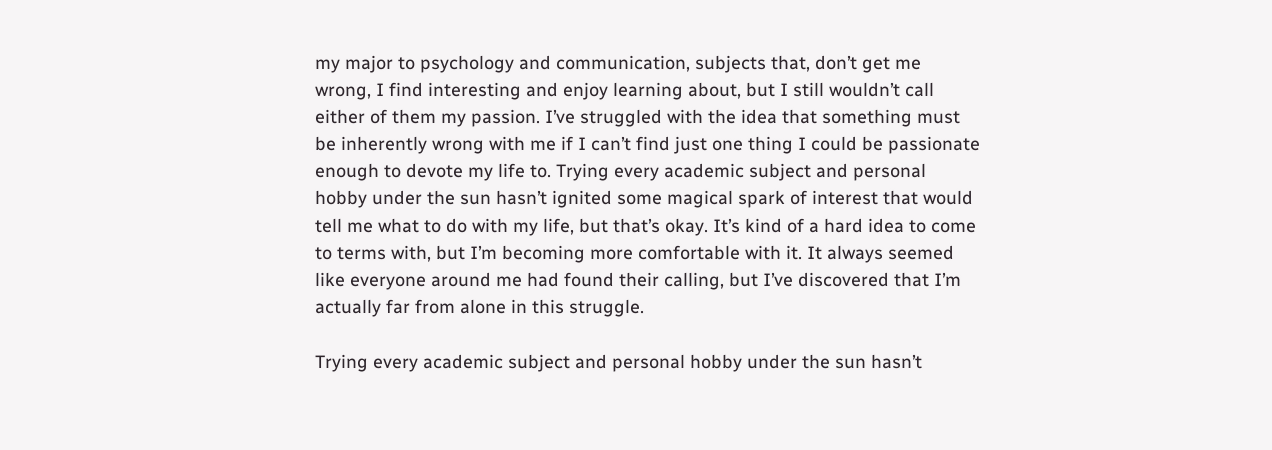my major to psychology and communication, subjects that, don’t get me wrong, I find interesting and enjoy learning about, but I still wouldn’t call either of them my passion. I’ve struggled with the idea that something must be inherently wrong with me if I can’t find just one thing I could be passionate enough to devote my life to. Trying every academic subject and personal hobby under the sun hasn’t ignited some magical spark of interest that would tell me what to do with my life, but that’s okay. It’s kind of a hard idea to come to terms with, but I’m becoming more comfortable with it. It always seemed like everyone around me had found their calling, but I’ve discovered that I’m actually far from alone in this struggle.

Trying every academic subject and personal hobby under the sun hasn’t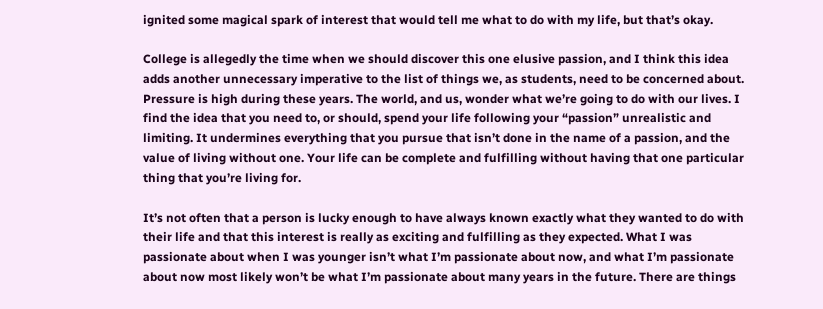ignited some magical spark of interest that would tell me what to do with my life, but that’s okay.

College is allegedly the time when we should discover this one elusive passion, and I think this idea adds another unnecessary imperative to the list of things we, as students, need to be concerned about. Pressure is high during these years. The world, and us, wonder what we’re going to do with our lives. I find the idea that you need to, or should, spend your life following your “passion” unrealistic and limiting. It undermines everything that you pursue that isn’t done in the name of a passion, and the value of living without one. Your life can be complete and fulfilling without having that one particular thing that you’re living for.

It’s not often that a person is lucky enough to have always known exactly what they wanted to do with their life and that this interest is really as exciting and fulfilling as they expected. What I was passionate about when I was younger isn’t what I’m passionate about now, and what I’m passionate about now most likely won’t be what I’m passionate about many years in the future. There are things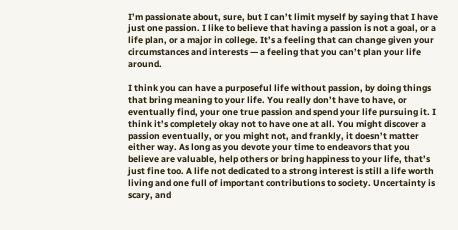I’m passionate about, sure, but I can’t limit myself by saying that I have just one passion. I like to believe that having a passion is not a goal, or a life plan, or a major in college. It’s a feeling that can change given your circumstances and interests — a feeling that you can’t plan your life around.

I think you can have a purposeful life without passion, by doing things that bring meaning to your life. You really don’t have to have, or eventually find, your one true passion and spend your life pursuing it. I think it’s completely okay not to have one at all. You might discover a passion eventually, or you might not, and frankly, it doesn’t matter either way. As long as you devote your time to endeavors that you believe are valuable, help others or bring happiness to your life, that’s just fine too. A life not dedicated to a strong interest is still a life worth living and one full of important contributions to society. Uncertainty is scary, and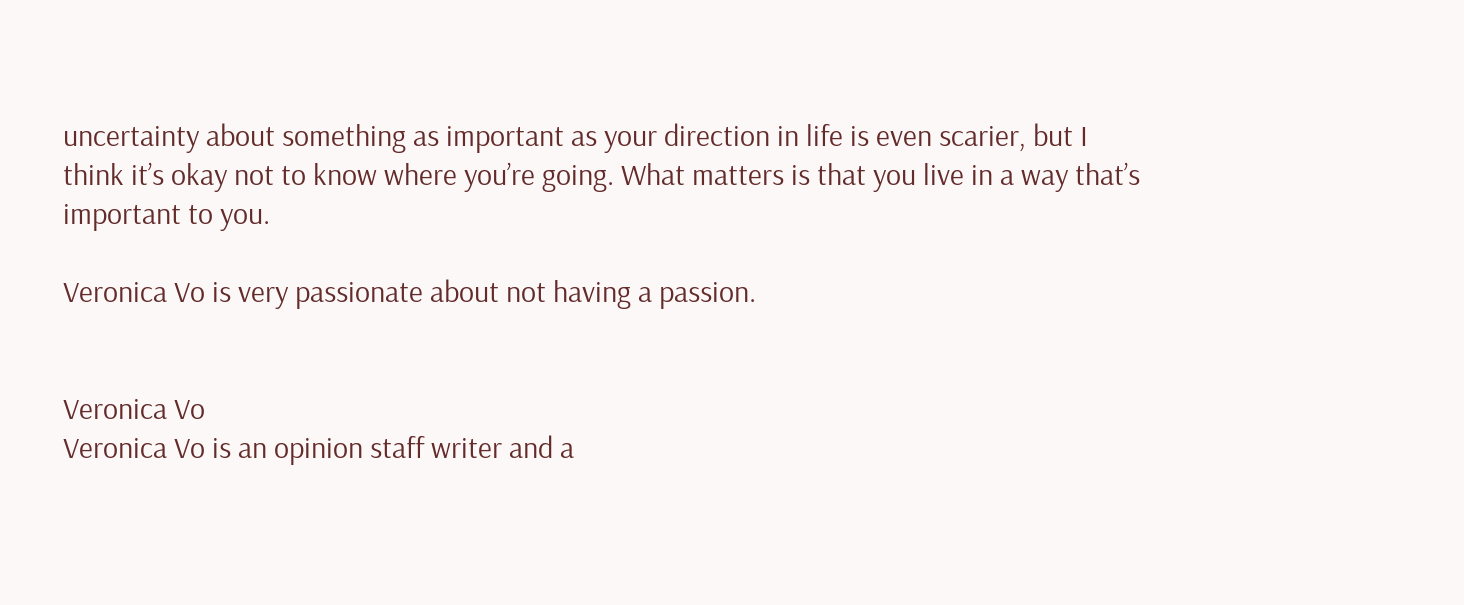uncertainty about something as important as your direction in life is even scarier, but I think it’s okay not to know where you’re going. What matters is that you live in a way that’s important to you.

Veronica Vo is very passionate about not having a passion.


Veronica Vo
Veronica Vo is an opinion staff writer and a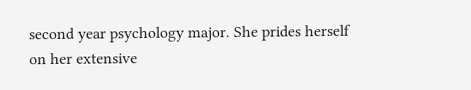second year psychology major. She prides herself on her extensive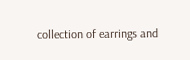collection of earrings and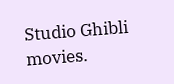Studio Ghibli movies.